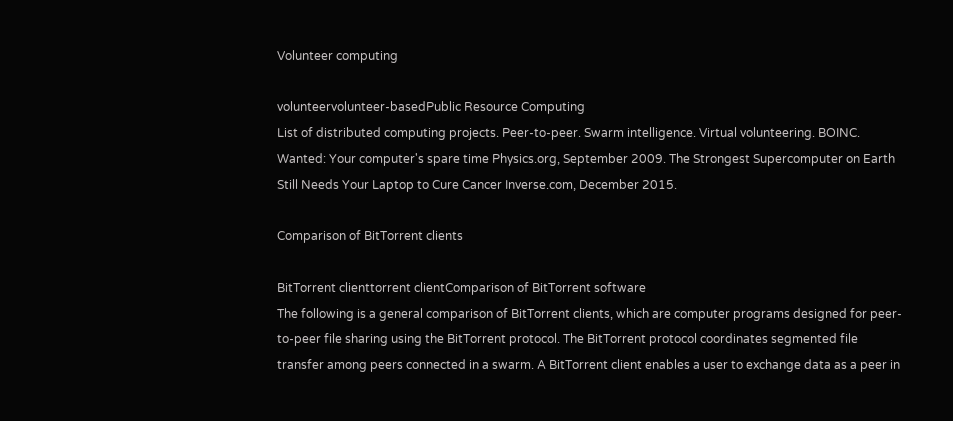Volunteer computing

volunteervolunteer-basedPublic Resource Computing
List of distributed computing projects. Peer-to-peer. Swarm intelligence. Virtual volunteering. BOINC. Wanted: Your computer's spare time Physics.org, September 2009. The Strongest Supercomputer on Earth Still Needs Your Laptop to Cure Cancer Inverse.com, December 2015.

Comparison of BitTorrent clients

BitTorrent clienttorrent clientComparison of BitTorrent software
The following is a general comparison of BitTorrent clients, which are computer programs designed for peer-to-peer file sharing using the BitTorrent protocol. The BitTorrent protocol coordinates segmented file transfer among peers connected in a swarm. A BitTorrent client enables a user to exchange data as a peer in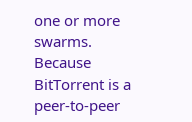one or more swarms. Because BitTorrent is a peer-to-peer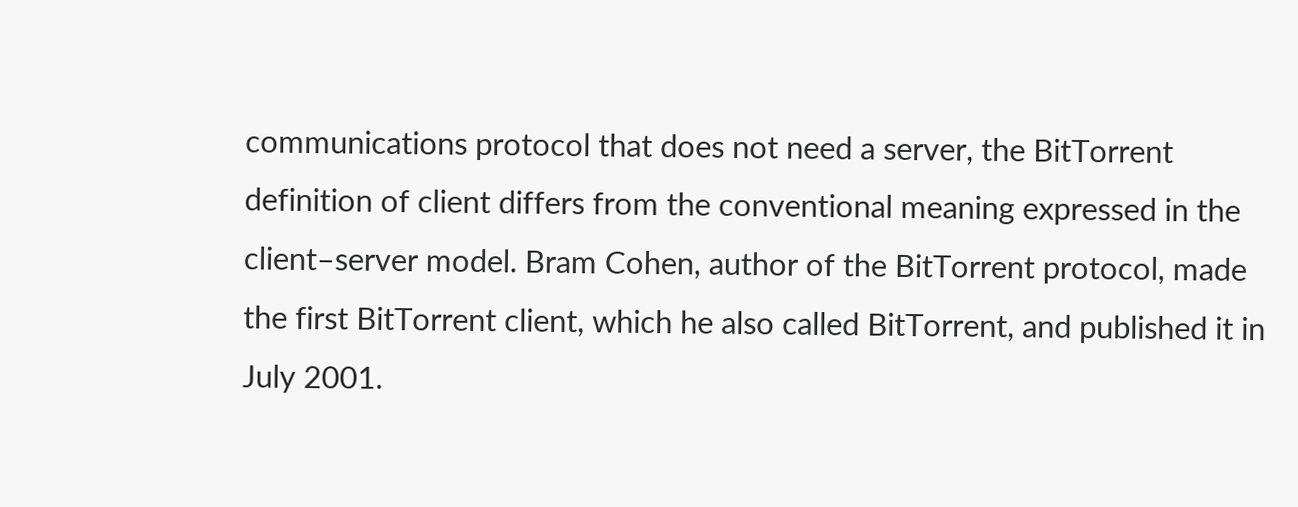communications protocol that does not need a server, the BitTorrent definition of client differs from the conventional meaning expressed in the client–server model. Bram Cohen, author of the BitTorrent protocol, made the first BitTorrent client, which he also called BitTorrent, and published it in July 2001.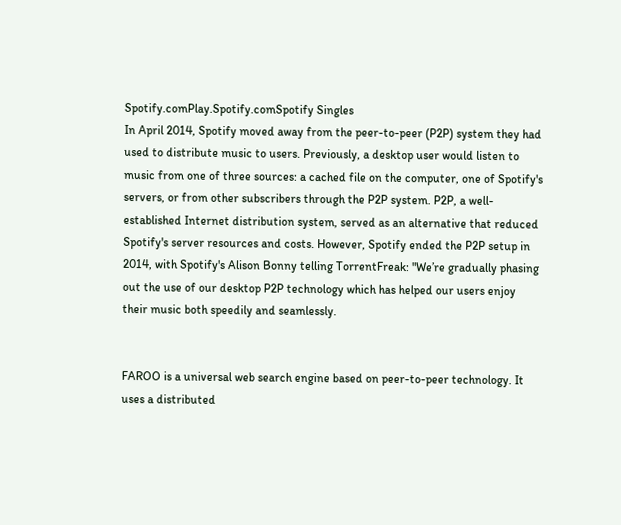Spotify.comPlay.Spotify.comSpotify Singles
In April 2014, Spotify moved away from the peer-to-peer (P2P) system they had used to distribute music to users. Previously, a desktop user would listen to music from one of three sources: a cached file on the computer, one of Spotify's servers, or from other subscribers through the P2P system. P2P, a well-established Internet distribution system, served as an alternative that reduced Spotify's server resources and costs. However, Spotify ended the P2P setup in 2014, with Spotify's Alison Bonny telling TorrentFreak: "We’re gradually phasing out the use of our desktop P2P technology which has helped our users enjoy their music both speedily and seamlessly.


FAROO is a universal web search engine based on peer-to-peer technology. It uses a distributed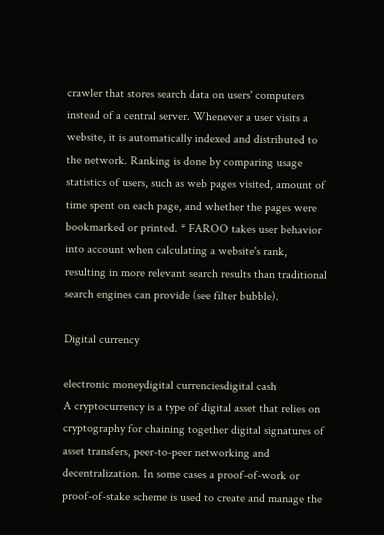crawler that stores search data on users' computers instead of a central server. Whenever a user visits a website, it is automatically indexed and distributed to the network. Ranking is done by comparing usage statistics of users, such as web pages visited, amount of time spent on each page, and whether the pages were bookmarked or printed. * FAROO takes user behavior into account when calculating a website's rank, resulting in more relevant search results than traditional search engines can provide (see filter bubble).

Digital currency

electronic moneydigital currenciesdigital cash
A cryptocurrency is a type of digital asset that relies on cryptography for chaining together digital signatures of asset transfers, peer-to-peer networking and decentralization. In some cases a proof-of-work or proof-of-stake scheme is used to create and manage the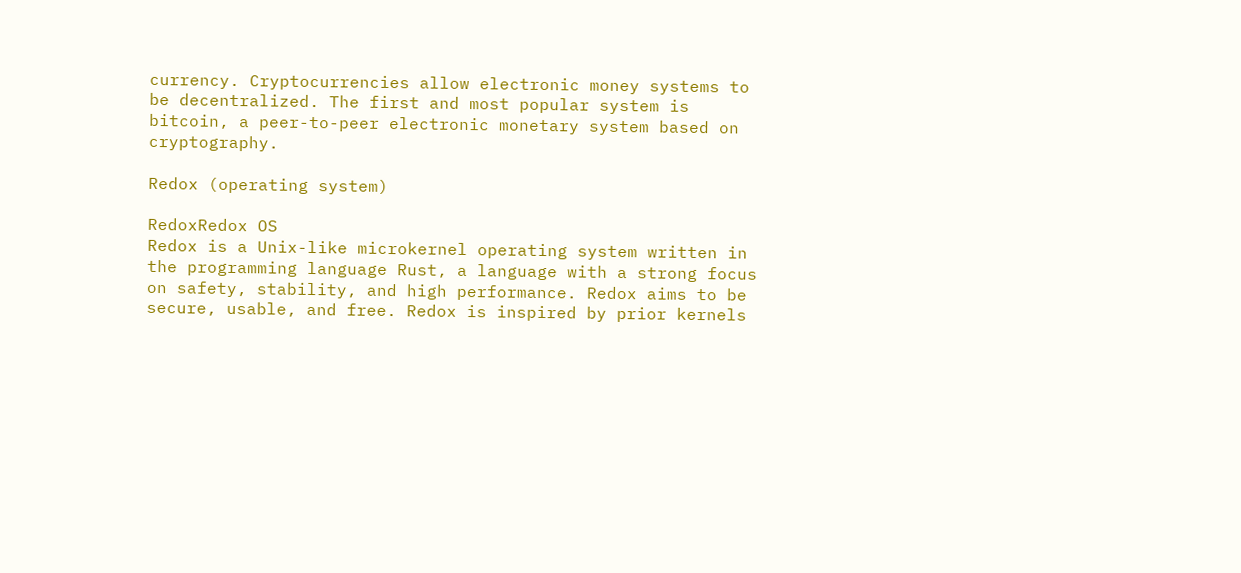currency. Cryptocurrencies allow electronic money systems to be decentralized. The first and most popular system is bitcoin, a peer-to-peer electronic monetary system based on cryptography.

Redox (operating system)

RedoxRedox OS
Redox is a Unix-like microkernel operating system written in the programming language Rust, a language with a strong focus on safety, stability, and high performance. Redox aims to be secure, usable, and free. Redox is inspired by prior kernels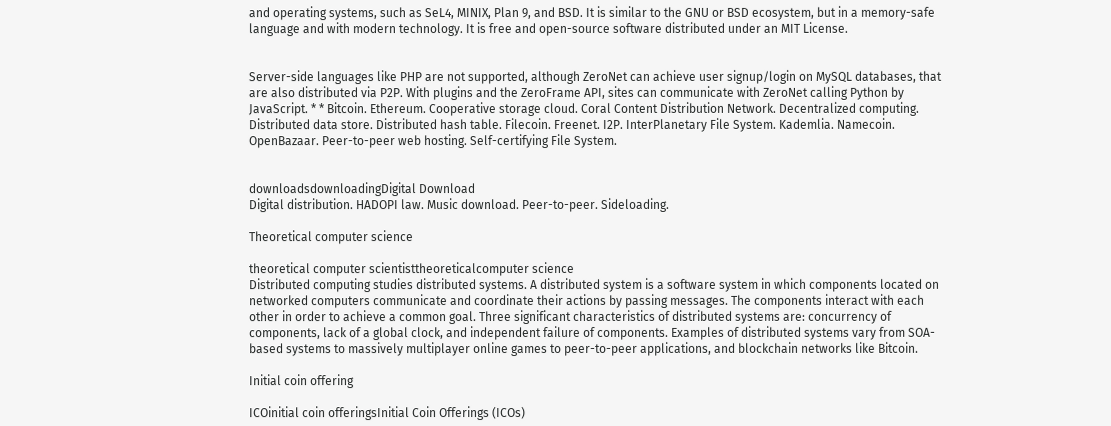and operating systems, such as SeL4, MINIX, Plan 9, and BSD. It is similar to the GNU or BSD ecosystem, but in a memory-safe language and with modern technology. It is free and open-source software distributed under an MIT License.


Server-side languages like PHP are not supported, although ZeroNet can achieve user signup/login on MySQL databases, that are also distributed via P2P. With plugins and the ZeroFrame API, sites can communicate with ZeroNet calling Python by JavaScript. * * Bitcoin. Ethereum. Cooperative storage cloud. Coral Content Distribution Network. Decentralized computing. Distributed data store. Distributed hash table. Filecoin. Freenet. I2P. InterPlanetary File System. Kademlia. Namecoin. OpenBazaar. Peer-to-peer web hosting. Self-certifying File System.


downloadsdownloadingDigital Download
Digital distribution. HADOPI law. Music download. Peer-to-peer. Sideloading.

Theoretical computer science

theoretical computer scientisttheoreticalcomputer science
Distributed computing studies distributed systems. A distributed system is a software system in which components located on networked computers communicate and coordinate their actions by passing messages. The components interact with each other in order to achieve a common goal. Three significant characteristics of distributed systems are: concurrency of components, lack of a global clock, and independent failure of components. Examples of distributed systems vary from SOA-based systems to massively multiplayer online games to peer-to-peer applications, and blockchain networks like Bitcoin.

Initial coin offering

ICOinitial coin offeringsInitial Coin Offerings (ICOs)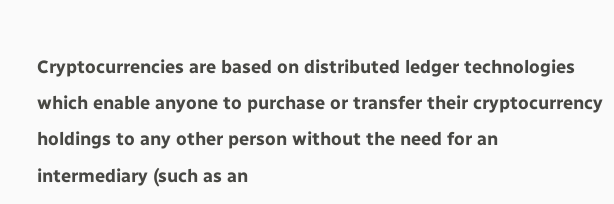Cryptocurrencies are based on distributed ledger technologies which enable anyone to purchase or transfer their cryptocurrency holdings to any other person without the need for an intermediary (such as an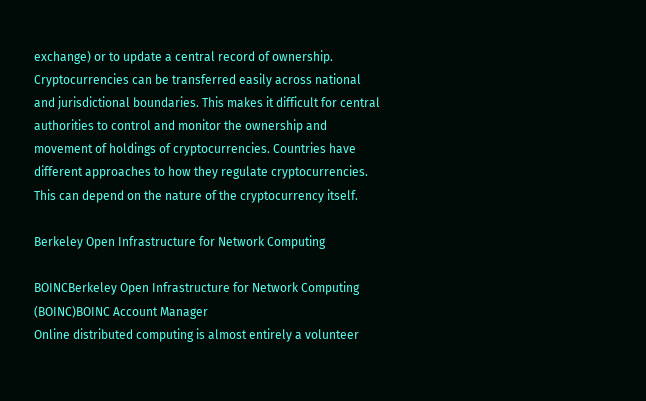exchange) or to update a central record of ownership. Cryptocurrencies can be transferred easily across national and jurisdictional boundaries. This makes it difficult for central authorities to control and monitor the ownership and movement of holdings of cryptocurrencies. Countries have different approaches to how they regulate cryptocurrencies. This can depend on the nature of the cryptocurrency itself.

Berkeley Open Infrastructure for Network Computing

BOINCBerkeley Open Infrastructure for Network Computing (BOINC)BOINC Account Manager
Online distributed computing is almost entirely a volunteer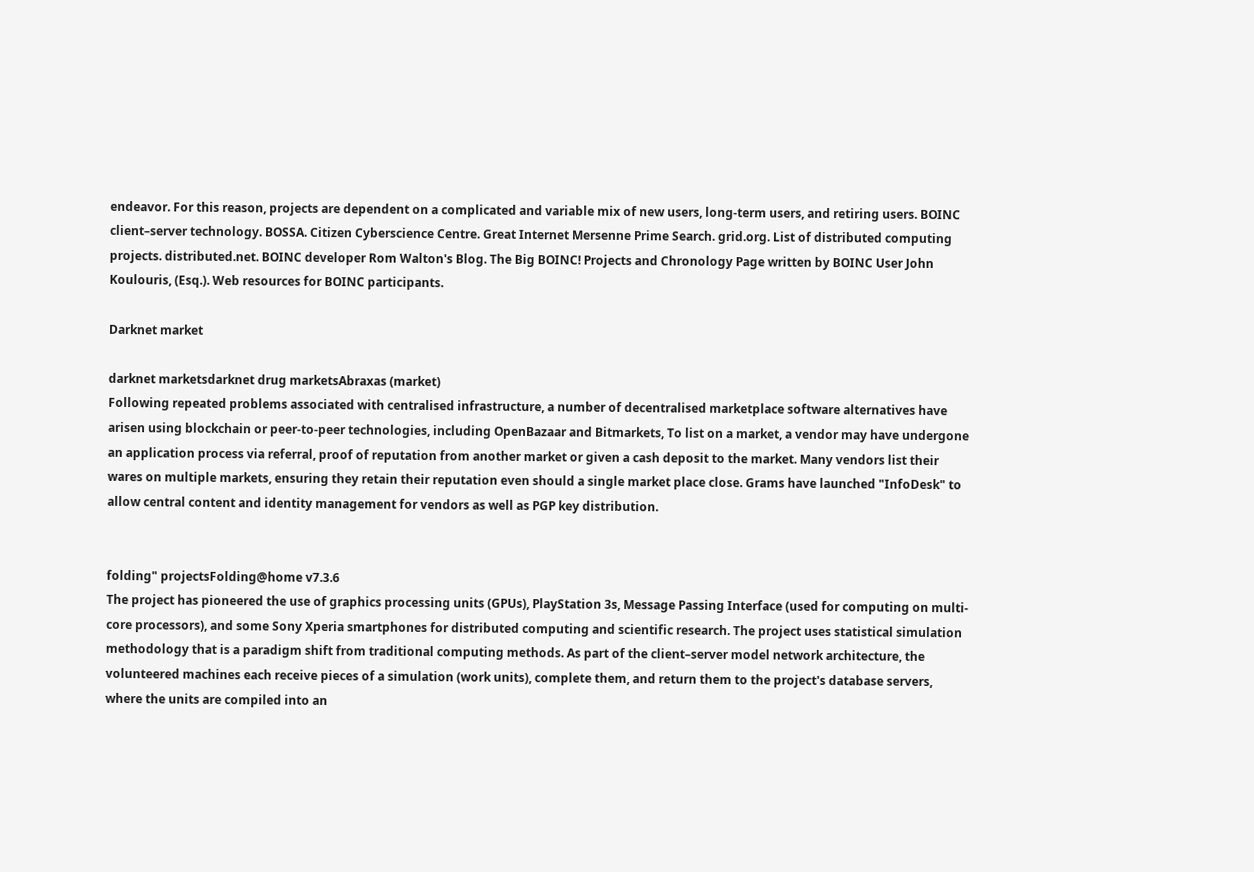endeavor. For this reason, projects are dependent on a complicated and variable mix of new users, long-term users, and retiring users. BOINC client–server technology. BOSSA. Citizen Cyberscience Centre. Great Internet Mersenne Prime Search. grid.org. List of distributed computing projects. distributed.net. BOINC developer Rom Walton's Blog. The Big BOINC! Projects and Chronology Page written by BOINC User John Koulouris, (Esq.). Web resources for BOINC participants.

Darknet market

darknet marketsdarknet drug marketsAbraxas (market)
Following repeated problems associated with centralised infrastructure, a number of decentralised marketplace software alternatives have arisen using blockchain or peer-to-peer technologies, including OpenBazaar and Bitmarkets, To list on a market, a vendor may have undergone an application process via referral, proof of reputation from another market or given a cash deposit to the market. Many vendors list their wares on multiple markets, ensuring they retain their reputation even should a single market place close. Grams have launched "InfoDesk" to allow central content and identity management for vendors as well as PGP key distribution.


folding" projectsFolding@home v7.3.6
The project has pioneered the use of graphics processing units (GPUs), PlayStation 3s, Message Passing Interface (used for computing on multi-core processors), and some Sony Xperia smartphones for distributed computing and scientific research. The project uses statistical simulation methodology that is a paradigm shift from traditional computing methods. As part of the client–server model network architecture, the volunteered machines each receive pieces of a simulation (work units), complete them, and return them to the project's database servers, where the units are compiled into an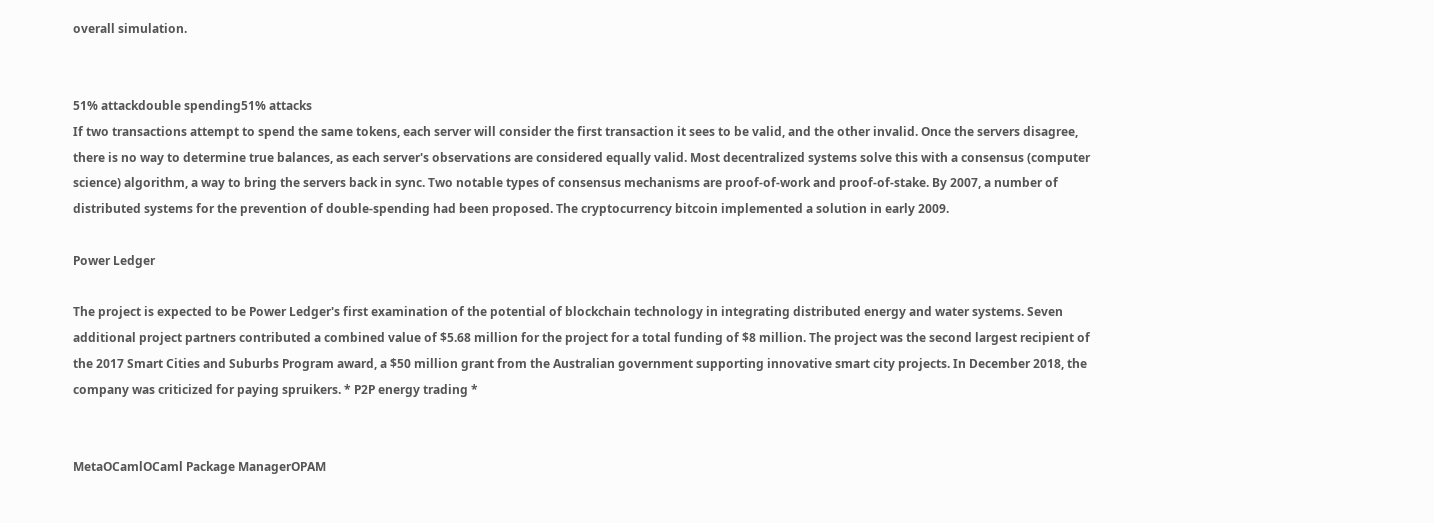overall simulation.


51% attackdouble spending51% attacks
If two transactions attempt to spend the same tokens, each server will consider the first transaction it sees to be valid, and the other invalid. Once the servers disagree, there is no way to determine true balances, as each server's observations are considered equally valid. Most decentralized systems solve this with a consensus (computer science) algorithm, a way to bring the servers back in sync. Two notable types of consensus mechanisms are proof-of-work and proof-of-stake. By 2007, a number of distributed systems for the prevention of double-spending had been proposed. The cryptocurrency bitcoin implemented a solution in early 2009.

Power Ledger

The project is expected to be Power Ledger's first examination of the potential of blockchain technology in integrating distributed energy and water systems. Seven additional project partners contributed a combined value of $5.68 million for the project for a total funding of $8 million. The project was the second largest recipient of the 2017 Smart Cities and Suburbs Program award, a $50 million grant from the Australian government supporting innovative smart city projects. In December 2018, the company was criticized for paying spruikers. * P2P energy trading *


MetaOCamlOCaml Package ManagerOPAM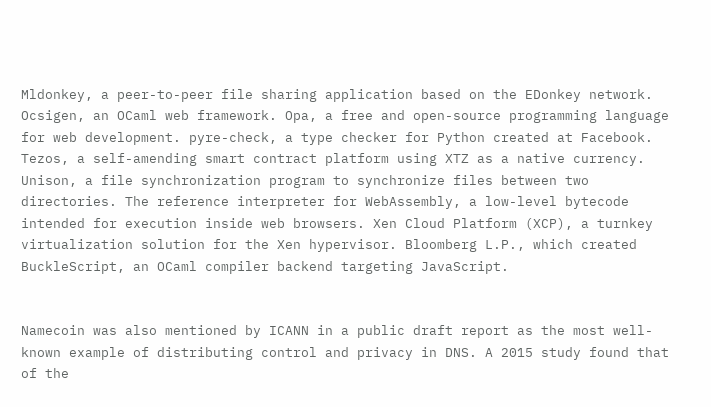Mldonkey, a peer-to-peer file sharing application based on the EDonkey network. Ocsigen, an OCaml web framework. Opa, a free and open-source programming language for web development. pyre-check, a type checker for Python created at Facebook. Tezos, a self-amending smart contract platform using XTZ as a native currency. Unison, a file synchronization program to synchronize files between two directories. The reference interpreter for WebAssembly, a low-level bytecode intended for execution inside web browsers. Xen Cloud Platform (XCP), a turnkey virtualization solution for the Xen hypervisor. Bloomberg L.P., which created BuckleScript, an OCaml compiler backend targeting JavaScript.


Namecoin was also mentioned by ICANN in a public draft report as the most well-known example of distributing control and privacy in DNS. A 2015 study found that of the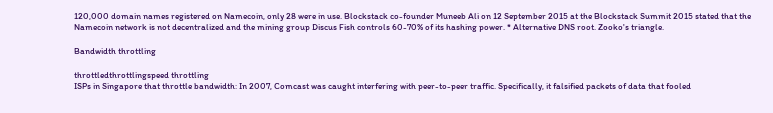120,000 domain names registered on Namecoin, only 28 were in use. Blockstack co-founder Muneeb Ali on 12 September 2015 at the Blockstack Summit 2015 stated that the Namecoin network is not decentralized and the mining group Discus Fish controls 60-70% of its hashing power. * Alternative DNS root. Zooko's triangle.

Bandwidth throttling

throttledthrottlingspeed throttling
ISPs in Singapore that throttle bandwidth: In 2007, Comcast was caught interfering with peer-to-peer traffic. Specifically, it falsified packets of data that fooled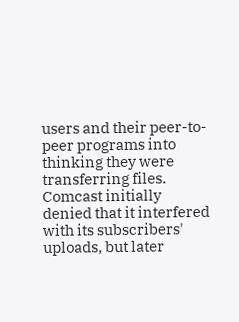users and their peer-to-peer programs into thinking they were transferring files. Comcast initially denied that it interfered with its subscribers' uploads, but later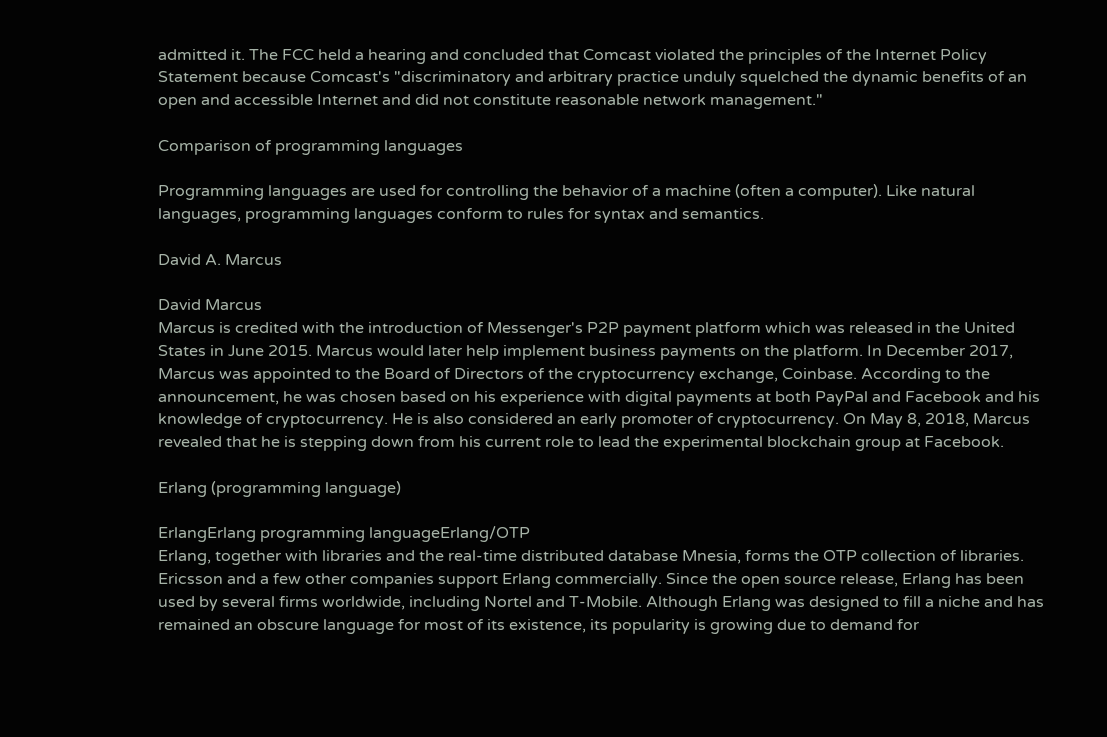admitted it. The FCC held a hearing and concluded that Comcast violated the principles of the Internet Policy Statement because Comcast's "discriminatory and arbitrary practice unduly squelched the dynamic benefits of an open and accessible Internet and did not constitute reasonable network management."

Comparison of programming languages

Programming languages are used for controlling the behavior of a machine (often a computer). Like natural languages, programming languages conform to rules for syntax and semantics.

David A. Marcus

David Marcus
Marcus is credited with the introduction of Messenger's P2P payment platform which was released in the United States in June 2015. Marcus would later help implement business payments on the platform. In December 2017, Marcus was appointed to the Board of Directors of the cryptocurrency exchange, Coinbase. According to the announcement, he was chosen based on his experience with digital payments at both PayPal and Facebook and his knowledge of cryptocurrency. He is also considered an early promoter of cryptocurrency. On May 8, 2018, Marcus revealed that he is stepping down from his current role to lead the experimental blockchain group at Facebook.

Erlang (programming language)

ErlangErlang programming languageErlang/OTP
Erlang, together with libraries and the real-time distributed database Mnesia, forms the OTP collection of libraries. Ericsson and a few other companies support Erlang commercially. Since the open source release, Erlang has been used by several firms worldwide, including Nortel and T-Mobile. Although Erlang was designed to fill a niche and has remained an obscure language for most of its existence, its popularity is growing due to demand for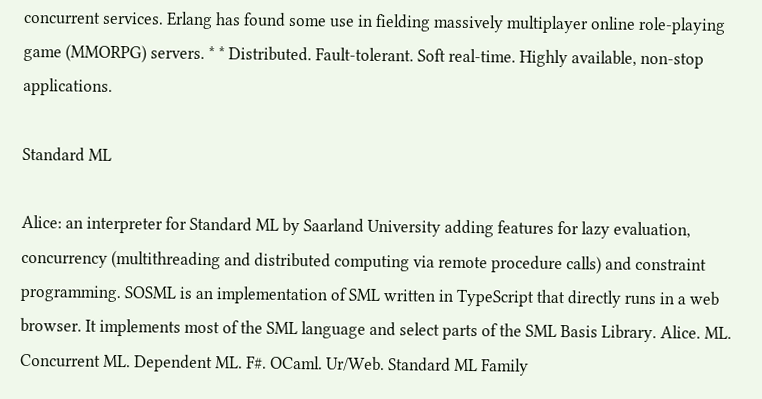concurrent services. Erlang has found some use in fielding massively multiplayer online role-playing game (MMORPG) servers. * * Distributed. Fault-tolerant. Soft real-time. Highly available, non-stop applications.

Standard ML

Alice: an interpreter for Standard ML by Saarland University adding features for lazy evaluation, concurrency (multithreading and distributed computing via remote procedure calls) and constraint programming. SOSML is an implementation of SML written in TypeScript that directly runs in a web browser. It implements most of the SML language and select parts of the SML Basis Library. Alice. ML. Concurrent ML. Dependent ML. F#. OCaml. Ur/Web. Standard ML Family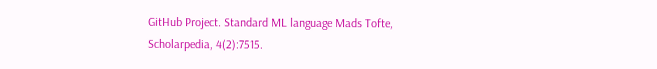GitHub Project. Standard ML language Mads Tofte, Scholarpedia, 4(2):7515.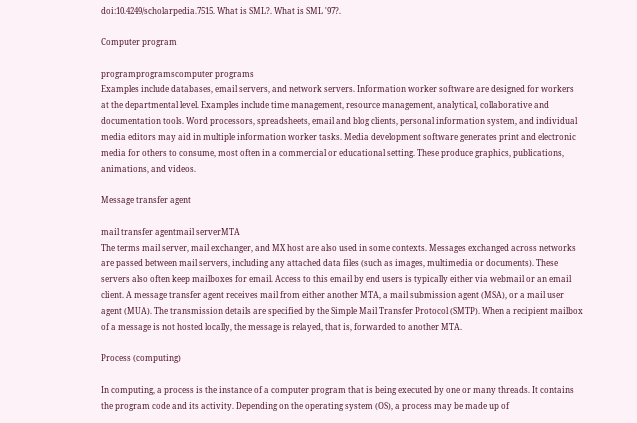doi:10.4249/scholarpedia.7515. What is SML?. What is SML '97?.

Computer program

programprogramscomputer programs
Examples include databases, email servers, and network servers. Information worker software are designed for workers at the departmental level. Examples include time management, resource management, analytical, collaborative and documentation tools. Word processors, spreadsheets, email and blog clients, personal information system, and individual media editors may aid in multiple information worker tasks. Media development software generates print and electronic media for others to consume, most often in a commercial or educational setting. These produce graphics, publications, animations, and videos.

Message transfer agent

mail transfer agentmail serverMTA
The terms mail server, mail exchanger, and MX host are also used in some contexts. Messages exchanged across networks are passed between mail servers, including any attached data files (such as images, multimedia or documents). These servers also often keep mailboxes for email. Access to this email by end users is typically either via webmail or an email client. A message transfer agent receives mail from either another MTA, a mail submission agent (MSA), or a mail user agent (MUA). The transmission details are specified by the Simple Mail Transfer Protocol (SMTP). When a recipient mailbox of a message is not hosted locally, the message is relayed, that is, forwarded to another MTA.

Process (computing)

In computing, a process is the instance of a computer program that is being executed by one or many threads. It contains the program code and its activity. Depending on the operating system (OS), a process may be made up of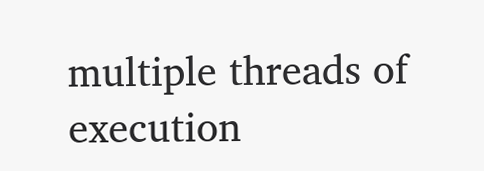multiple threads of execution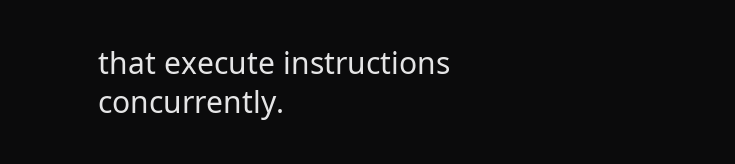that execute instructions concurrently.